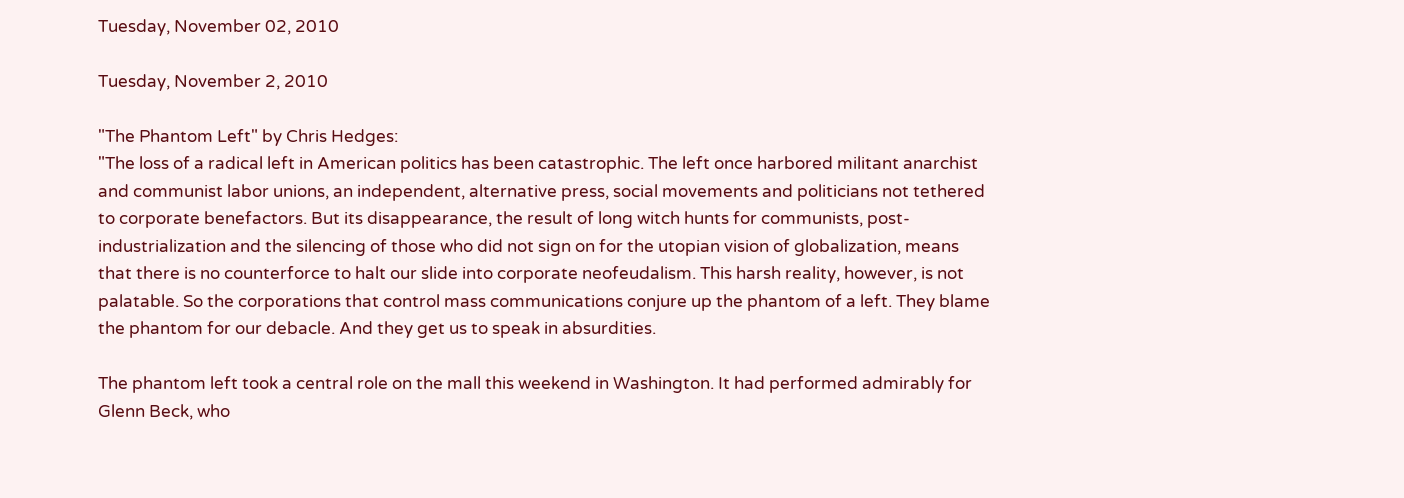Tuesday, November 02, 2010

Tuesday, November 2, 2010

"The Phantom Left" by Chris Hedges:
"The loss of a radical left in American politics has been catastrophic. The left once harbored militant anarchist and communist labor unions, an independent, alternative press, social movements and politicians not tethered to corporate benefactors. But its disappearance, the result of long witch hunts for communists, post-industrialization and the silencing of those who did not sign on for the utopian vision of globalization, means that there is no counterforce to halt our slide into corporate neofeudalism. This harsh reality, however, is not palatable. So the corporations that control mass communications conjure up the phantom of a left. They blame the phantom for our debacle. And they get us to speak in absurdities.

The phantom left took a central role on the mall this weekend in Washington. It had performed admirably for Glenn Beck, who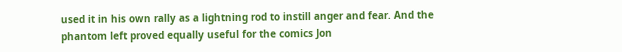used it in his own rally as a lightning rod to instill anger and fear. And the phantom left proved equally useful for the comics Jon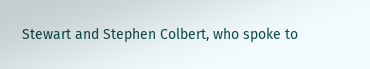Stewart and Stephen Colbert, who spoke to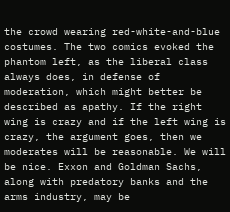the crowd wearing red-white-and-blue costumes. The two comics evoked the phantom left, as the liberal class always does, in defense of moderation, which might better be described as apathy. If the right wing is crazy and if the left wing is crazy, the argument goes, then we moderates will be reasonable. We will be nice. Exxon and Goldman Sachs, along with predatory banks and the arms industry, may be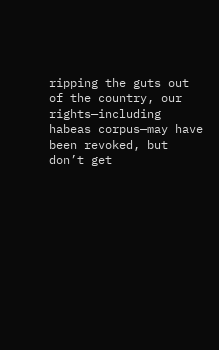ripping the guts out of the country, our rights—including habeas corpus—may have been revoked, but don’t get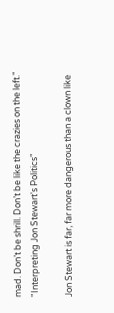mad. Don’t be shrill. Don’t be like the crazies on the left."
"Interpreting Jon Stewart's Politics"

Jon Stewart is far, far more dangerous than a clown like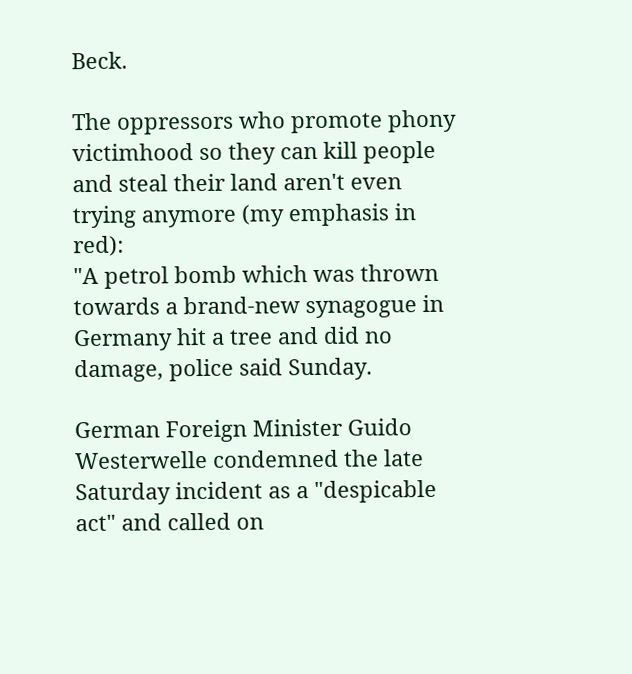Beck.

The oppressors who promote phony victimhood so they can kill people and steal their land aren't even trying anymore (my emphasis in red):
"A petrol bomb which was thrown towards a brand-new synagogue in Germany hit a tree and did no damage, police said Sunday.

German Foreign Minister Guido Westerwelle condemned the late Saturday incident as a "despicable act" and called on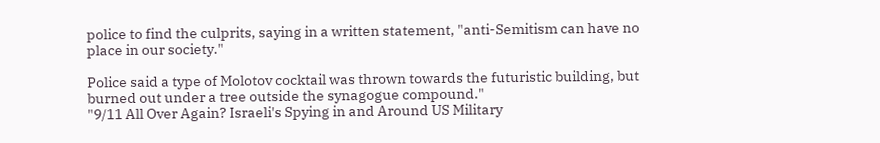police to find the culprits, saying in a written statement, "anti-Semitism can have no place in our society."

Police said a type of Molotov cocktail was thrown towards the futuristic building, but burned out under a tree outside the synagogue compound."
"9/11 All Over Again? Israeli's Spying in and Around US Military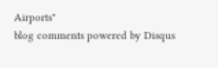Airports"
blog comments powered by Disqus